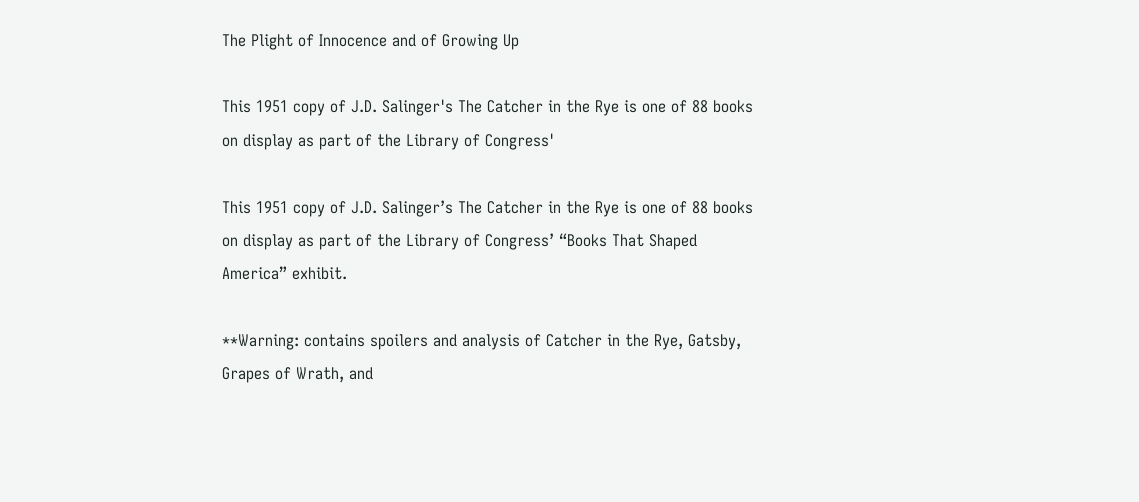The Plight of Innocence and of Growing Up

This 1951 copy of J.D. Salinger's The Catcher in the Rye is one of 88 books on display as part of the Library of Congress'

This 1951 copy of J.D. Salinger’s The Catcher in the Rye is one of 88 books on display as part of the Library of Congress’ “Books That Shaped America” exhibit.

**Warning: contains spoilers and analysis of Catcher in the Rye, Gatsby, Grapes of Wrath, and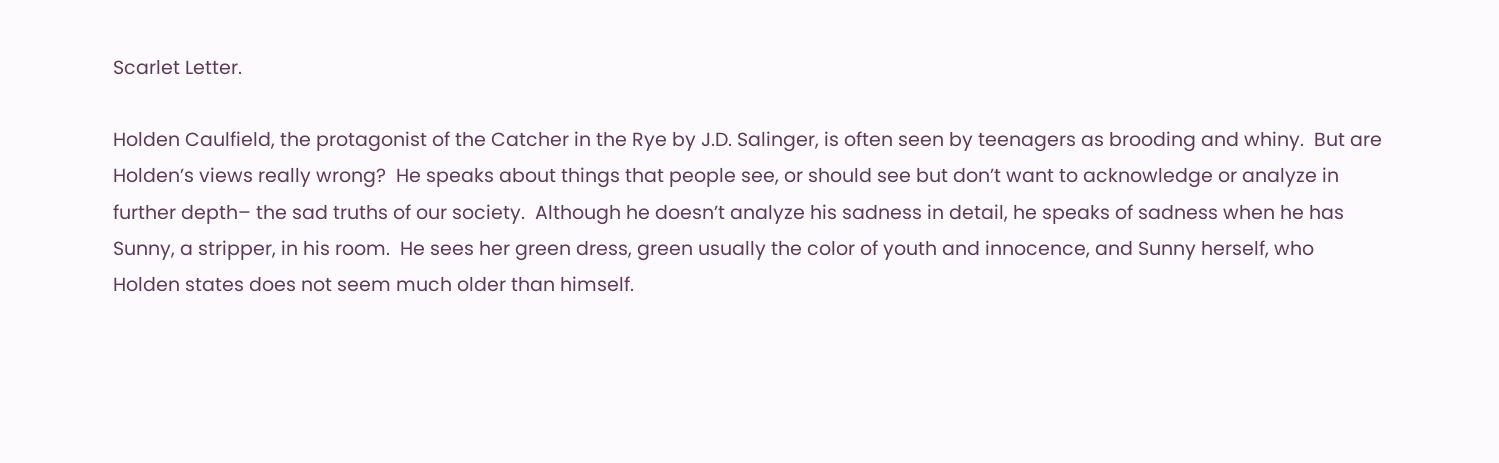Scarlet Letter.

Holden Caulfield, the protagonist of the Catcher in the Rye by J.D. Salinger, is often seen by teenagers as brooding and whiny.  But are Holden’s views really wrong?  He speaks about things that people see, or should see but don’t want to acknowledge or analyze in further depth– the sad truths of our society.  Although he doesn’t analyze his sadness in detail, he speaks of sadness when he has Sunny, a stripper, in his room.  He sees her green dress, green usually the color of youth and innocence, and Sunny herself, who Holden states does not seem much older than himself.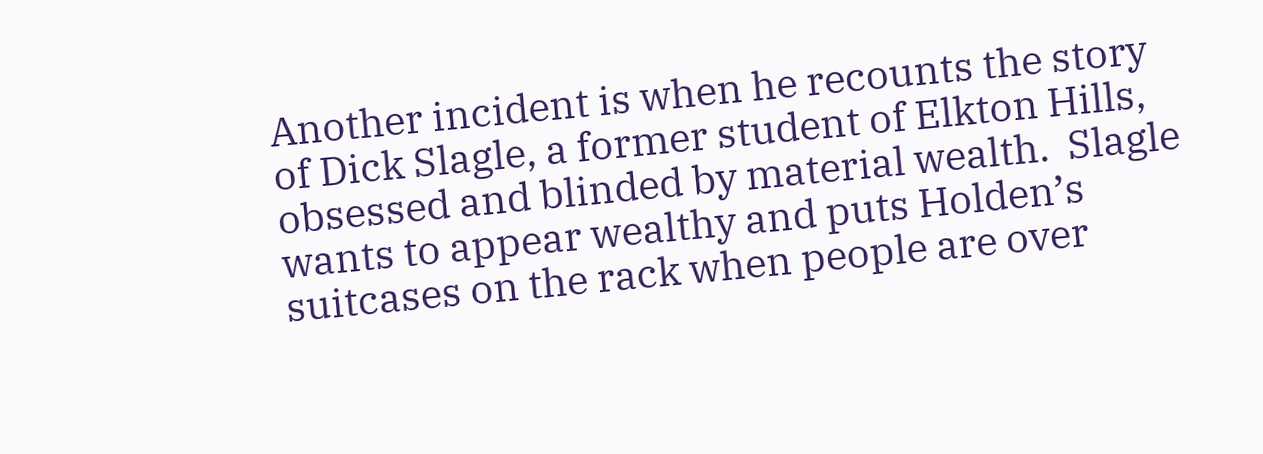Another incident is when he recounts the story of Dick Slagle, a former student of Elkton Hills, obsessed and blinded by material wealth.  Slagle wants to appear wealthy and puts Holden’s suitcases on the rack when people are over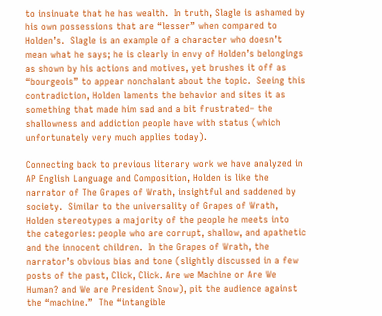to insinuate that he has wealth.  In truth, Slagle is ashamed by his own possessions that are “lesser” when compared to Holden’s.  Slagle is an example of a character who doesn’t mean what he says; he is clearly in envy of Holden’s belongings as shown by his actions and motives, yet brushes it off as “bourgeois” to appear nonchalant about the topic.  Seeing this contradiction, Holden laments the behavior and sites it as something that made him sad and a bit frustrated– the shallowness and addiction people have with status (which unfortunately very much applies today).

Connecting back to previous literary work we have analyzed in AP English Language and Composition, Holden is like the narrator of The Grapes of Wrath, insightful and saddened by society.  Similar to the universality of Grapes of Wrath, Holden stereotypes a majority of the people he meets into the categories: people who are corrupt, shallow, and apathetic and the innocent children.  In the Grapes of Wrath, the narrator’s obvious bias and tone (slightly discussed in a few posts of the past, Click, Click. Are we Machine or Are We Human? and We are President Snow), pit the audience against the “machine.”  The “intangible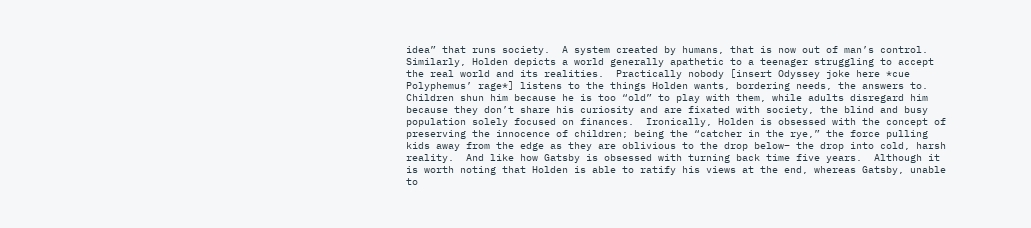idea” that runs society.  A system created by humans, that is now out of man’s control.  Similarly, Holden depicts a world generally apathetic to a teenager struggling to accept the real world and its realities.  Practically nobody [insert Odyssey joke here *cue Polyphemus’ rage*] listens to the things Holden wants, bordering needs, the answers to.  Children shun him because he is too “old” to play with them, while adults disregard him because they don’t share his curiosity and are fixated with society, the blind and busy population solely focused on finances.  Ironically, Holden is obsessed with the concept of preserving the innocence of children; being the “catcher in the rye,” the force pulling kids away from the edge as they are oblivious to the drop below– the drop into cold, harsh reality.  And like how Gatsby is obsessed with turning back time five years.  Although it is worth noting that Holden is able to ratify his views at the end, whereas Gatsby, unable to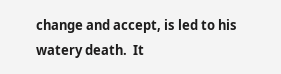change and accept, is led to his watery death.  It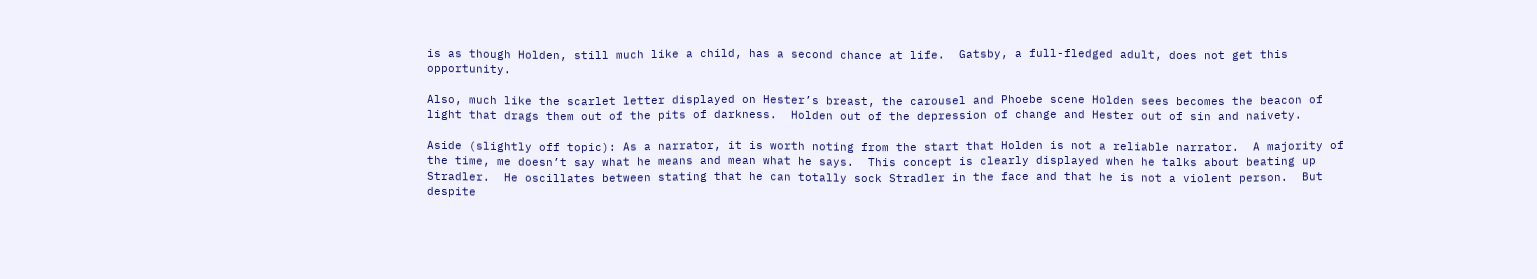is as though Holden, still much like a child, has a second chance at life.  Gatsby, a full-fledged adult, does not get this opportunity.

Also, much like the scarlet letter displayed on Hester’s breast, the carousel and Phoebe scene Holden sees becomes the beacon of light that drags them out of the pits of darkness.  Holden out of the depression of change and Hester out of sin and naivety.

Aside (slightly off topic): As a narrator, it is worth noting from the start that Holden is not a reliable narrator.  A majority of the time, me doesn’t say what he means and mean what he says.  This concept is clearly displayed when he talks about beating up Stradler.  He oscillates between stating that he can totally sock Stradler in the face and that he is not a violent person.  But despite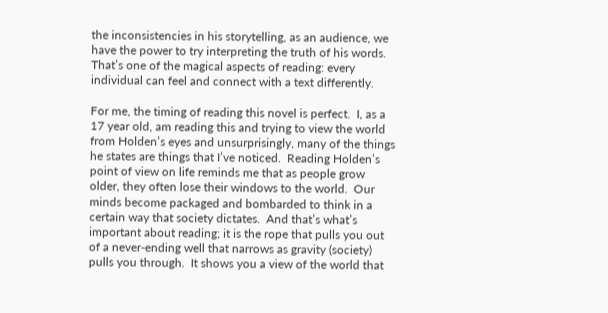the inconsistencies in his storytelling, as an audience, we have the power to try interpreting the truth of his words.  That’s one of the magical aspects of reading: every individual can feel and connect with a text differently.

For me, the timing of reading this novel is perfect.  I, as a 17 year old, am reading this and trying to view the world from Holden’s eyes and unsurprisingly, many of the things he states are things that I’ve noticed.  Reading Holden’s point of view on life reminds me that as people grow older, they often lose their windows to the world.  Our minds become packaged and bombarded to think in a certain way that society dictates.  And that’s what’s important about reading; it is the rope that pulls you out of a never-ending well that narrows as gravity (society) pulls you through.  It shows you a view of the world that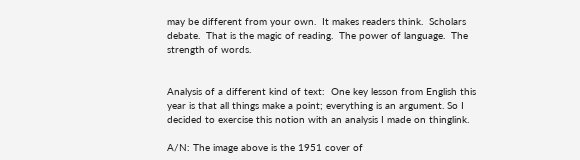may be different from your own.  It makes readers think.  Scholars debate.  That is the magic of reading.  The power of language.  The strength of words.


Analysis of a different kind of text:  One key lesson from English this year is that all things make a point; everything is an argument. So I decided to exercise this notion with an analysis I made on thinglink.

A/N: The image above is the 1951 cover of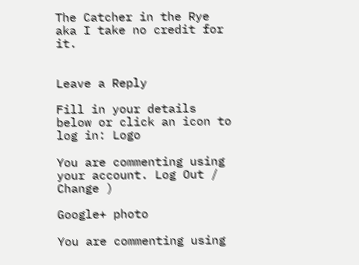The Catcher in the Rye aka I take no credit for it.


Leave a Reply

Fill in your details below or click an icon to log in: Logo

You are commenting using your account. Log Out /  Change )

Google+ photo

You are commenting using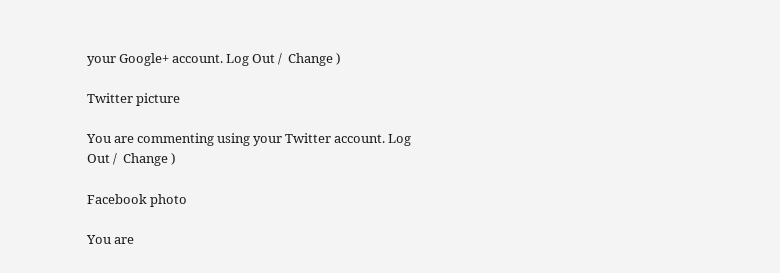your Google+ account. Log Out /  Change )

Twitter picture

You are commenting using your Twitter account. Log Out /  Change )

Facebook photo

You are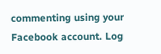commenting using your Facebook account. Log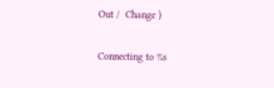Out /  Change )


Connecting to %s